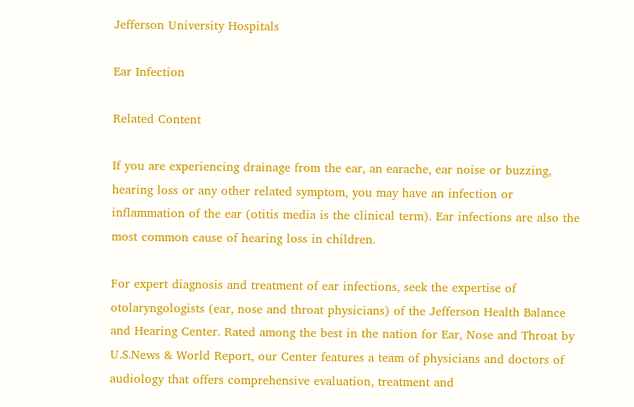Jefferson University Hospitals

Ear Infection

Related Content

If you are experiencing drainage from the ear, an earache, ear noise or buzzing, hearing loss or any other related symptom, you may have an infection or inflammation of the ear (otitis media is the clinical term). Ear infections are also the most common cause of hearing loss in children.

For expert diagnosis and treatment of ear infections, seek the expertise of otolaryngologists (ear, nose and throat physicians) of the Jefferson Health Balance and Hearing Center. Rated among the best in the nation for Ear, Nose and Throat by U.S.News & World Report, our Center features a team of physicians and doctors of audiology that offers comprehensive evaluation, treatment and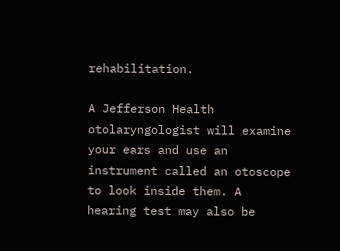rehabilitation.

A Jefferson Health otolaryngologist will examine your ears and use an instrument called an otoscope to look inside them. A hearing test may also be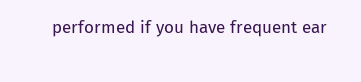performed if you have frequent ear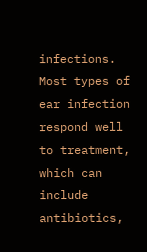infections. Most types of ear infection respond well to treatment, which can include antibiotics,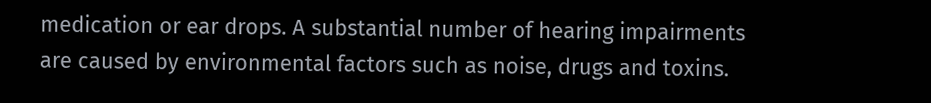medication or ear drops. A substantial number of hearing impairments are caused by environmental factors such as noise, drugs and toxins.